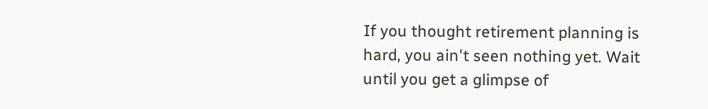If you thought retirement planning is hard, you ain't seen nothing yet. Wait until you get a glimpse of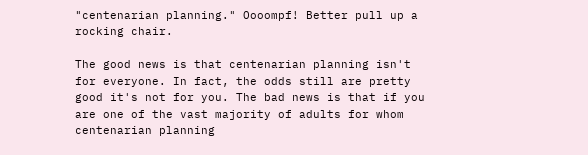"centenarian planning." Oooompf! Better pull up a rocking chair.

The good news is that centenarian planning isn't for everyone. In fact, the odds still are pretty good it's not for you. The bad news is that if you are one of the vast majority of adults for whom centenarian planning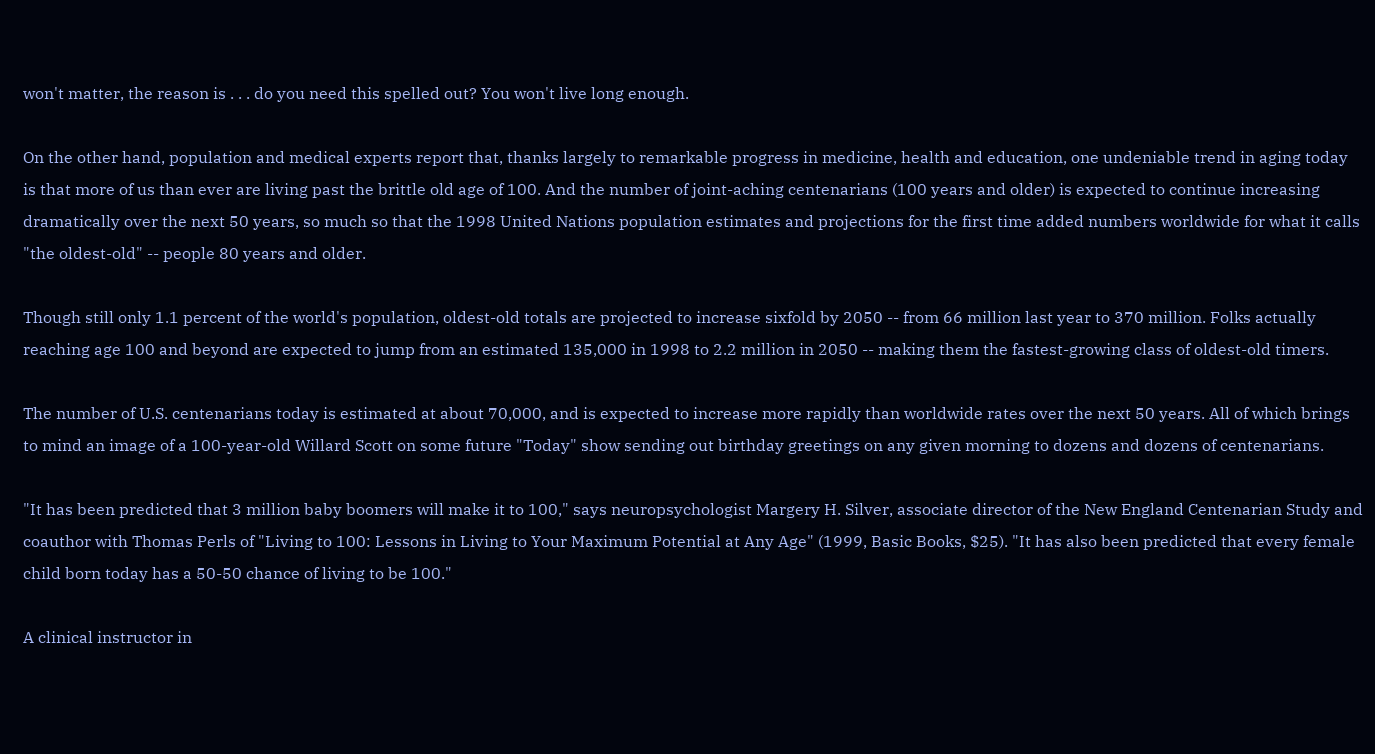won't matter, the reason is . . . do you need this spelled out? You won't live long enough.

On the other hand, population and medical experts report that, thanks largely to remarkable progress in medicine, health and education, one undeniable trend in aging today is that more of us than ever are living past the brittle old age of 100. And the number of joint-aching centenarians (100 years and older) is expected to continue increasing dramatically over the next 50 years, so much so that the 1998 United Nations population estimates and projections for the first time added numbers worldwide for what it calls "the oldest-old" -- people 80 years and older.

Though still only 1.1 percent of the world's population, oldest-old totals are projected to increase sixfold by 2050 -- from 66 million last year to 370 million. Folks actually reaching age 100 and beyond are expected to jump from an estimated 135,000 in 1998 to 2.2 million in 2050 -- making them the fastest-growing class of oldest-old timers.

The number of U.S. centenarians today is estimated at about 70,000, and is expected to increase more rapidly than worldwide rates over the next 50 years. All of which brings to mind an image of a 100-year-old Willard Scott on some future "Today" show sending out birthday greetings on any given morning to dozens and dozens of centenarians.

"It has been predicted that 3 million baby boomers will make it to 100," says neuropsychologist Margery H. Silver, associate director of the New England Centenarian Study and coauthor with Thomas Perls of "Living to 100: Lessons in Living to Your Maximum Potential at Any Age" (1999, Basic Books, $25). "It has also been predicted that every female child born today has a 50-50 chance of living to be 100."

A clinical instructor in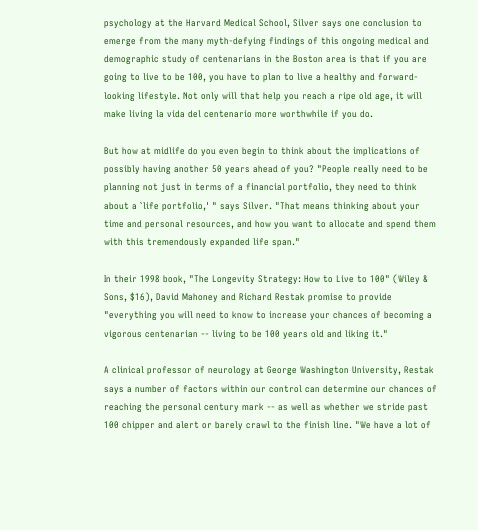psychology at the Harvard Medical School, Silver says one conclusion to emerge from the many myth-defying findings of this ongoing medical and demographic study of centenarians in the Boston area is that if you are going to live to be 100, you have to plan to live a healthy and forward-looking lifestyle. Not only will that help you reach a ripe old age, it will make living la vida del centenario more worthwhile if you do.

But how at midlife do you even begin to think about the implications of possibly having another 50 years ahead of you? "People really need to be planning not just in terms of a financial portfolio, they need to think about a `life portfolio,' " says Silver. "That means thinking about your time and personal resources, and how you want to allocate and spend them with this tremendously expanded life span."

In their 1998 book, "The Longevity Strategy: How to Live to 100" (Wiley & Sons, $16), David Mahoney and Richard Restak promise to provide "everything you will need to know to increase your chances of becoming a vigorous centenarian -- living to be 100 years old and liking it."

A clinical professor of neurology at George Washington University, Restak says a number of factors within our control can determine our chances of reaching the personal century mark -- as well as whether we stride past 100 chipper and alert or barely crawl to the finish line. "We have a lot of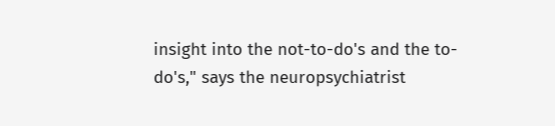insight into the not-to-do's and the to-do's," says the neuropsychiatrist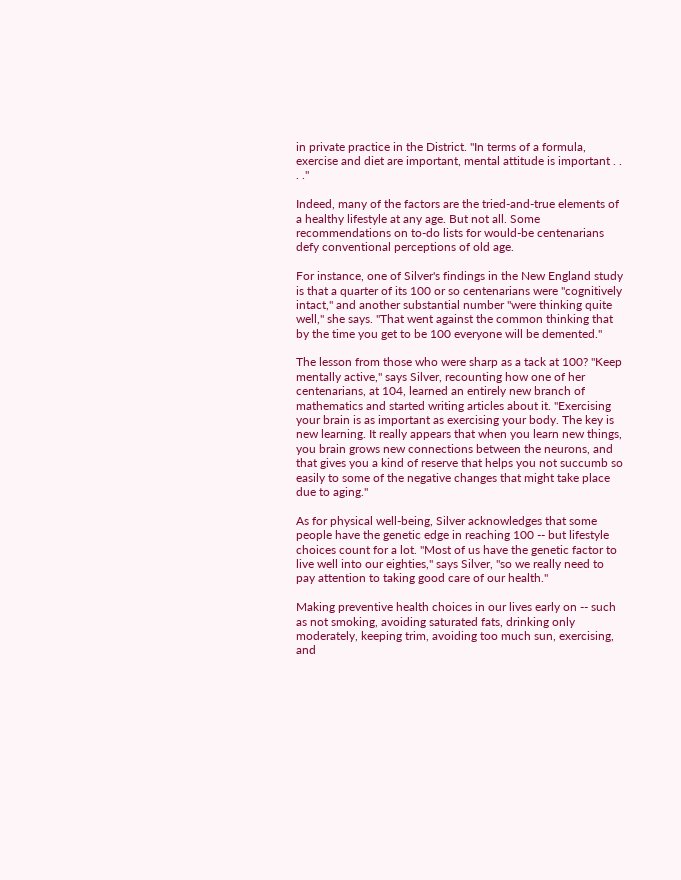in private practice in the District. "In terms of a formula, exercise and diet are important, mental attitude is important . . . ."

Indeed, many of the factors are the tried-and-true elements of a healthy lifestyle at any age. But not all. Some recommendations on to-do lists for would-be centenarians defy conventional perceptions of old age.

For instance, one of Silver's findings in the New England study is that a quarter of its 100 or so centenarians were "cognitively intact," and another substantial number "were thinking quite well," she says. "That went against the common thinking that by the time you get to be 100 everyone will be demented."

The lesson from those who were sharp as a tack at 100? "Keep mentally active," says Silver, recounting how one of her centenarians, at 104, learned an entirely new branch of mathematics and started writing articles about it. "Exercising your brain is as important as exercising your body. The key is new learning. It really appears that when you learn new things, you brain grows new connections between the neurons, and that gives you a kind of reserve that helps you not succumb so easily to some of the negative changes that might take place due to aging."

As for physical well-being, Silver acknowledges that some people have the genetic edge in reaching 100 -- but lifestyle choices count for a lot. "Most of us have the genetic factor to live well into our eighties," says Silver, "so we really need to pay attention to taking good care of our health."

Making preventive health choices in our lives early on -- such as not smoking, avoiding saturated fats, drinking only moderately, keeping trim, avoiding too much sun, exercising, and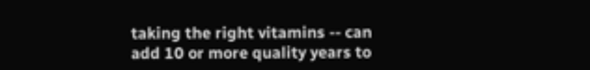taking the right vitamins -- can add 10 or more quality years to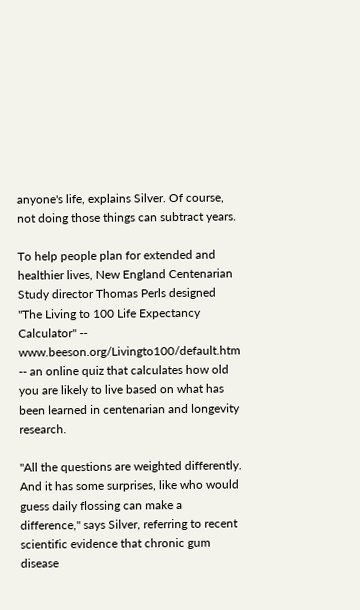anyone's life, explains Silver. Of course, not doing those things can subtract years.

To help people plan for extended and healthier lives, New England Centenarian Study director Thomas Perls designed "The Living to 100 Life Expectancy Calculator" -- www.beeson.org/Livingto100/default.htm -- an online quiz that calculates how old you are likely to live based on what has been learned in centenarian and longevity research.

"All the questions are weighted differently. And it has some surprises, like who would guess daily flossing can make a difference," says Silver, referring to recent scientific evidence that chronic gum disease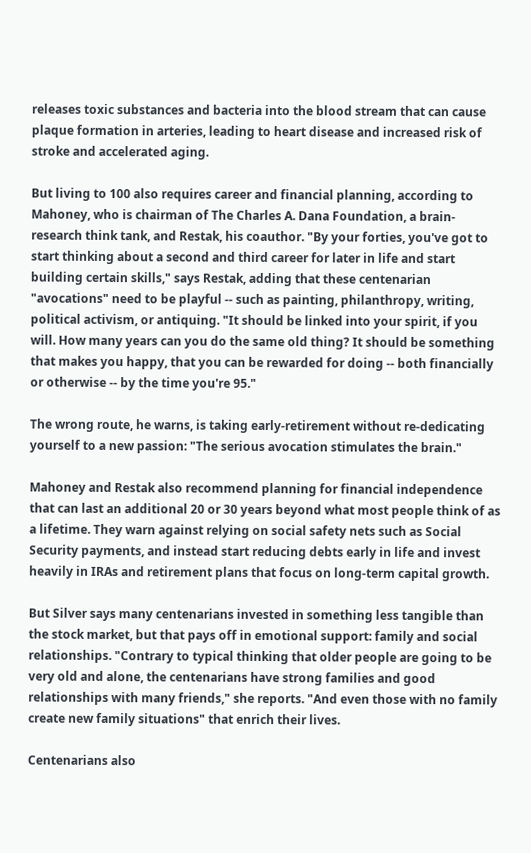releases toxic substances and bacteria into the blood stream that can cause plaque formation in arteries, leading to heart disease and increased risk of stroke and accelerated aging.

But living to 100 also requires career and financial planning, according to Mahoney, who is chairman of The Charles A. Dana Foundation, a brain-research think tank, and Restak, his coauthor. "By your forties, you've got to start thinking about a second and third career for later in life and start building certain skills," says Restak, adding that these centenarian "avocations" need to be playful -- such as painting, philanthropy, writing, political activism, or antiquing. "It should be linked into your spirit, if you will. How many years can you do the same old thing? It should be something that makes you happy, that you can be rewarded for doing -- both financially or otherwise -- by the time you're 95."

The wrong route, he warns, is taking early-retirement without re-dedicating yourself to a new passion: "The serious avocation stimulates the brain."

Mahoney and Restak also recommend planning for financial independence that can last an additional 20 or 30 years beyond what most people think of as a lifetime. They warn against relying on social safety nets such as Social Security payments, and instead start reducing debts early in life and invest heavily in IRAs and retirement plans that focus on long-term capital growth.

But Silver says many centenarians invested in something less tangible than the stock market, but that pays off in emotional support: family and social relationships. "Contrary to typical thinking that older people are going to be very old and alone, the centenarians have strong families and good relationships with many friends," she reports. "And even those with no family create new family situations" that enrich their lives.

Centenarians also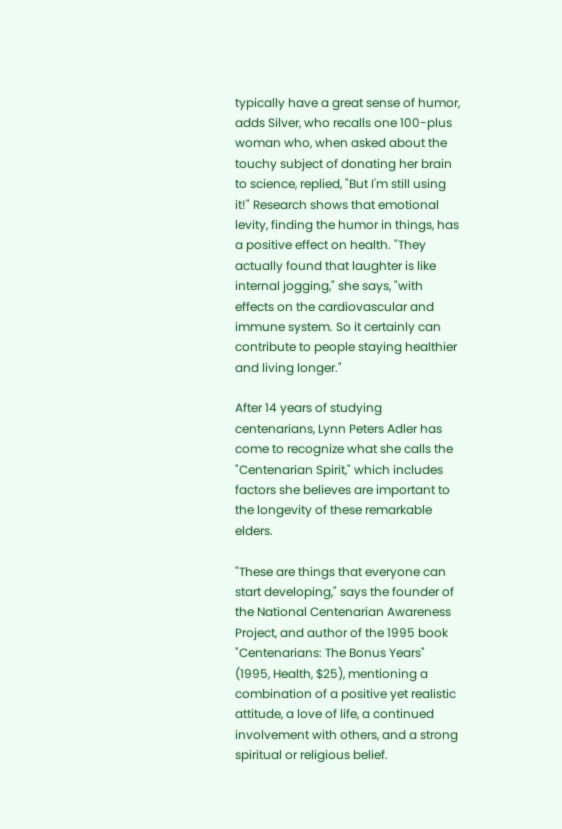typically have a great sense of humor, adds Silver, who recalls one 100-plus woman who, when asked about the touchy subject of donating her brain to science, replied, "But I'm still using it!" Research shows that emotional levity, finding the humor in things, has a positive effect on health. "They actually found that laughter is like internal jogging," she says, "with effects on the cardiovascular and immune system. So it certainly can contribute to people staying healthier and living longer."

After 14 years of studying centenarians, Lynn Peters Adler has come to recognize what she calls the "Centenarian Spirit," which includes factors she believes are important to the longevity of these remarkable elders.

"These are things that everyone can start developing," says the founder of the National Centenarian Awareness Project, and author of the 1995 book "Centenarians: The Bonus Years" (1995, Health, $25), mentioning a combination of a positive yet realistic attitude, a love of life, a continued involvement with others, and a strong spiritual or religious belief.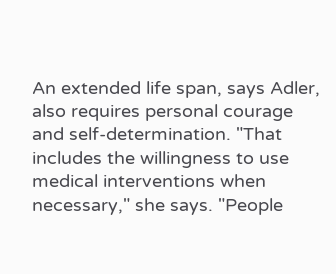An extended life span, says Adler, also requires personal courage and self-determination. "That includes the willingness to use medical interventions when necessary," she says. "People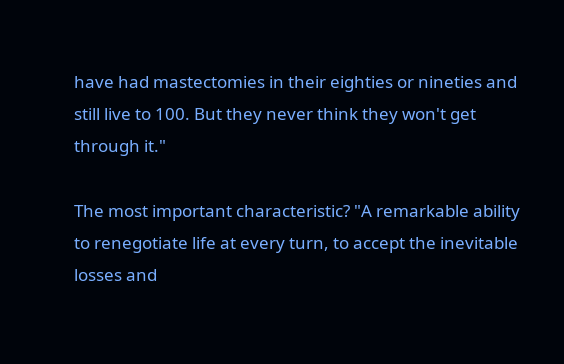have had mastectomies in their eighties or nineties and still live to 100. But they never think they won't get through it."

The most important characteristic? "A remarkable ability to renegotiate life at every turn, to accept the inevitable losses and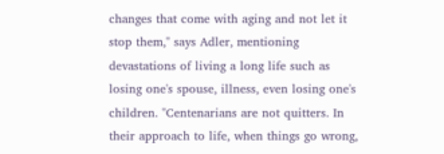changes that come with aging and not let it stop them," says Adler, mentioning devastations of living a long life such as losing one's spouse, illness, even losing one's children. "Centenarians are not quitters. In their approach to life, when things go wrong,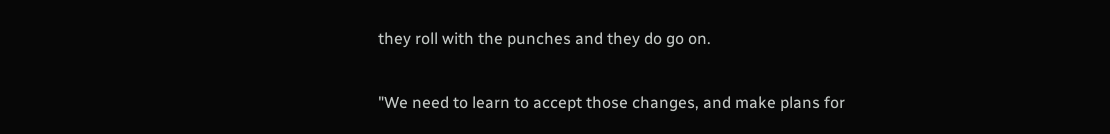they roll with the punches and they do go on.

"We need to learn to accept those changes, and make plans for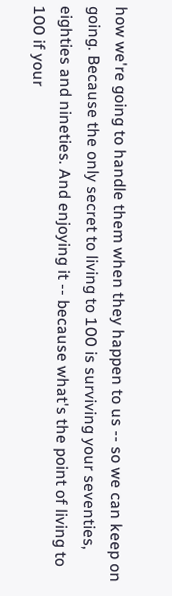how we're going to handle them when they happen to us -- so we can keep on going. Because the only secret to living to 100 is surviving your seventies, eighties and nineties. And enjoying it -- because what's the point of living to 100 if your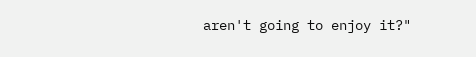aren't going to enjoy it?"